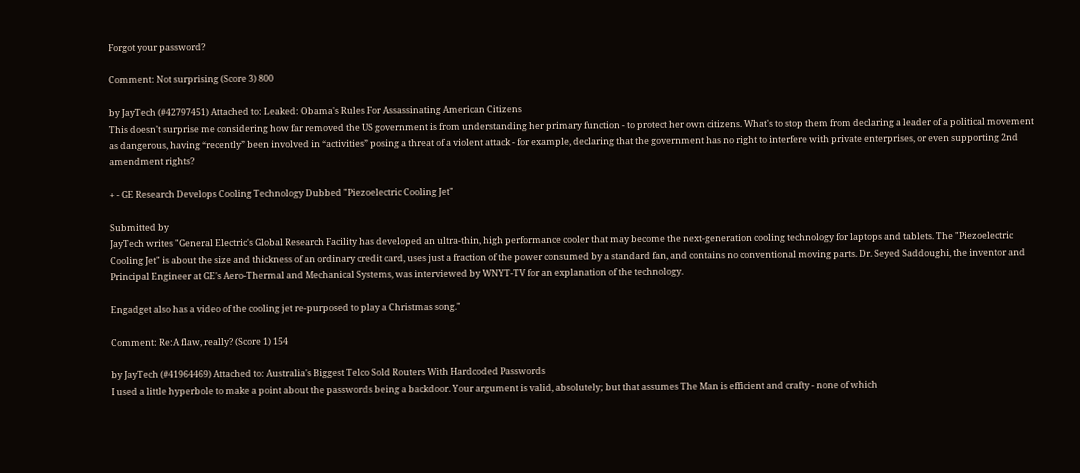Forgot your password?

Comment: Not surprising (Score 3) 800

by JayTech (#42797451) Attached to: Leaked: Obama's Rules For Assassinating American Citizens
This doesn't surprise me considering how far removed the US government is from understanding her primary function - to protect her own citizens. What's to stop them from declaring a leader of a political movement as dangerous, having “recently” been involved in “activities” posing a threat of a violent attack - for example, declaring that the government has no right to interfere with private enterprises, or even supporting 2nd amendment rights?

+ - GE Research Develops Cooling Technology Dubbed "Piezoelectric Cooling Jet"

Submitted by
JayTech writes "General Electric's Global Research Facility has developed an ultra-thin, high performance cooler that may become the next-generation cooling technology for laptops and tablets. The "Piezoelectric Cooling Jet" is about the size and thickness of an ordinary credit card, uses just a fraction of the power consumed by a standard fan, and contains no conventional moving parts. Dr. Seyed Saddoughi, the inventor and Principal Engineer at GE's Aero-Thermal and Mechanical Systems, was interviewed by WNYT-TV for an explanation of the technology.

Engadget also has a video of the cooling jet re-purposed to play a Christmas song."

Comment: Re:A flaw, really? (Score 1) 154

by JayTech (#41964469) Attached to: Australia's Biggest Telco Sold Routers With Hardcoded Passwords
I used a little hyperbole to make a point about the passwords being a backdoor. Your argument is valid, absolutely; but that assumes The Man is efficient and crafty - none of which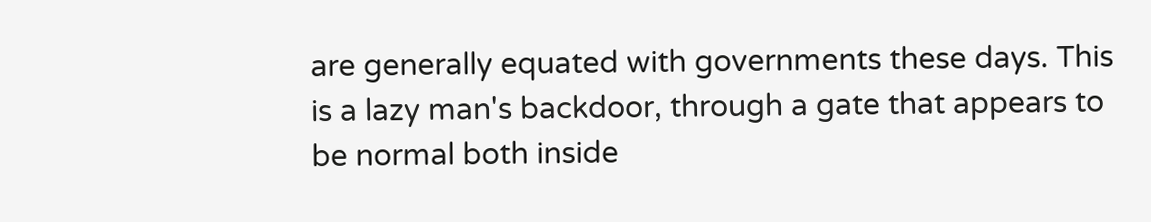are generally equated with governments these days. This is a lazy man's backdoor, through a gate that appears to be normal both inside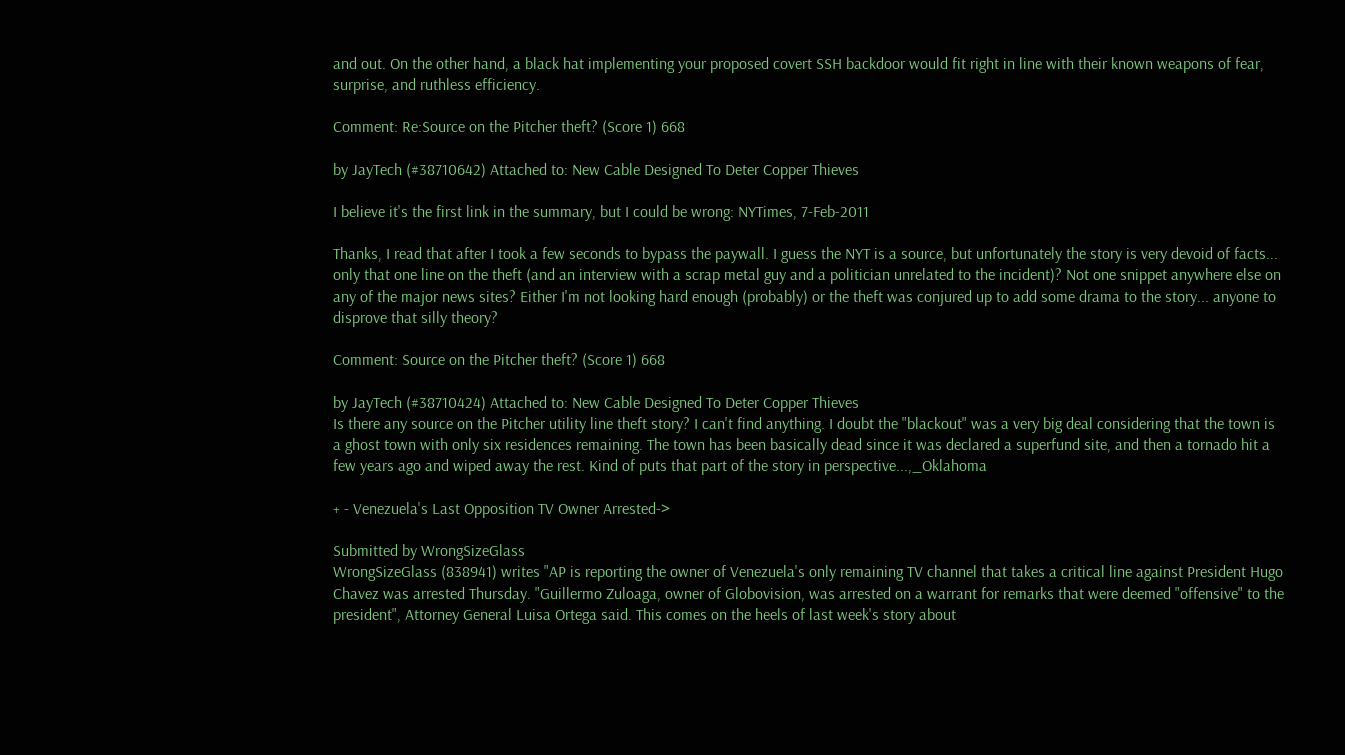and out. On the other hand, a black hat implementing your proposed covert SSH backdoor would fit right in line with their known weapons of fear, surprise, and ruthless efficiency.

Comment: Re:Source on the Pitcher theft? (Score 1) 668

by JayTech (#38710642) Attached to: New Cable Designed To Deter Copper Thieves

I believe it's the first link in the summary, but I could be wrong: NYTimes, 7-Feb-2011

Thanks, I read that after I took a few seconds to bypass the paywall. I guess the NYT is a source, but unfortunately the story is very devoid of facts... only that one line on the theft (and an interview with a scrap metal guy and a politician unrelated to the incident)? Not one snippet anywhere else on any of the major news sites? Either I'm not looking hard enough (probably) or the theft was conjured up to add some drama to the story... anyone to disprove that silly theory?

Comment: Source on the Pitcher theft? (Score 1) 668

by JayTech (#38710424) Attached to: New Cable Designed To Deter Copper Thieves
Is there any source on the Pitcher utility line theft story? I can't find anything. I doubt the "blackout" was a very big deal considering that the town is a ghost town with only six residences remaining. The town has been basically dead since it was declared a superfund site, and then a tornado hit a few years ago and wiped away the rest. Kind of puts that part of the story in perspective...,_Oklahoma

+ - Venezuela's Last Opposition TV Owner Arrested->

Submitted by WrongSizeGlass
WrongSizeGlass (838941) writes "AP is reporting the owner of Venezuela's only remaining TV channel that takes a critical line against President Hugo Chavez was arrested Thursday. "Guillermo Zuloaga, owner of Globovision, was arrested on a warrant for remarks that were deemed "offensive" to the president", Attorney General Luisa Ortega said. This comes on the heels of last week's story about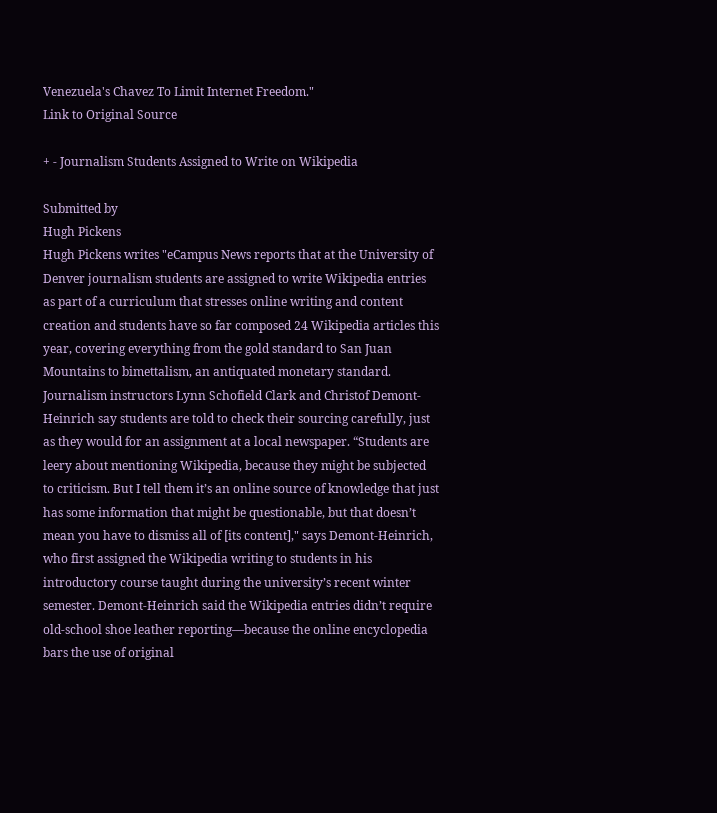Venezuela's Chavez To Limit Internet Freedom."
Link to Original Source

+ - Journalism Students Assigned to Write on Wikipedia

Submitted by
Hugh Pickens
Hugh Pickens writes "eCampus News reports that at the University of Denver journalism students are assigned to write Wikipedia entries as part of a curriculum that stresses online writing and content creation and students have so far composed 24 Wikipedia articles this year, covering everything from the gold standard to San Juan Mountains to bimettalism, an antiquated monetary standard. Journalism instructors Lynn Schofield Clark and Christof Demont-Heinrich say students are told to check their sourcing carefully, just as they would for an assignment at a local newspaper. “Students are leery about mentioning Wikipedia, because they might be subjected to criticism. But I tell them it’s an online source of knowledge that just has some information that might be questionable, but that doesn’t mean you have to dismiss all of [its content]," says Demont-Heinrich, who first assigned the Wikipedia writing to students in his introductory course taught during the university’s recent winter semester. Demont-Heinrich said the Wikipedia entries didn’t require old-school shoe leather reporting—because the online encyclopedia bars the use of original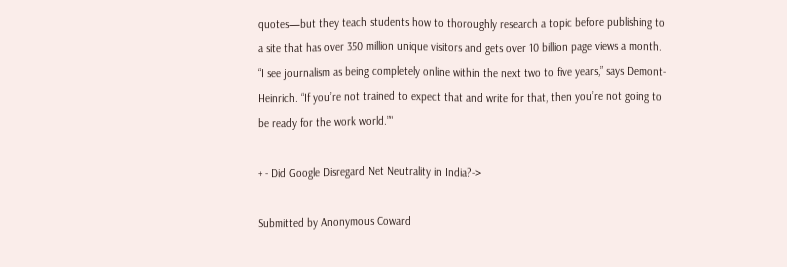quotes—but they teach students how to thoroughly research a topic before publishing to a site that has over 350 million unique visitors and gets over 10 billion page views a month. “I see journalism as being completely online within the next two to five years,” says Demont-Heinrich. “If you’re not trained to expect that and write for that, then you’re not going to be ready for the work world.”"

+ - Did Google Disregard Net Neutrality in India?->

Submitted by Anonymous Coward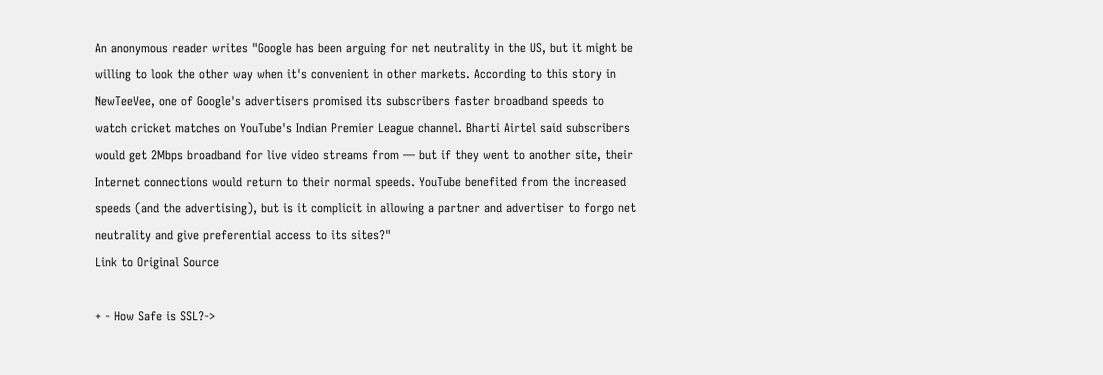An anonymous reader writes "Google has been arguing for net neutrality in the US, but it might be willing to look the other way when it's convenient in other markets. According to this story in NewTeeVee, one of Google's advertisers promised its subscribers faster broadband speeds to watch cricket matches on YouTube's Indian Premier League channel. Bharti Airtel said subscribers would get 2Mbps broadband for live video streams from — but if they went to another site, their Internet connections would return to their normal speeds. YouTube benefited from the increased speeds (and the advertising), but is it complicit in allowing a partner and advertiser to forgo net neutrality and give preferential access to its sites?"
Link to Original Source

+ - How Safe is SSL?->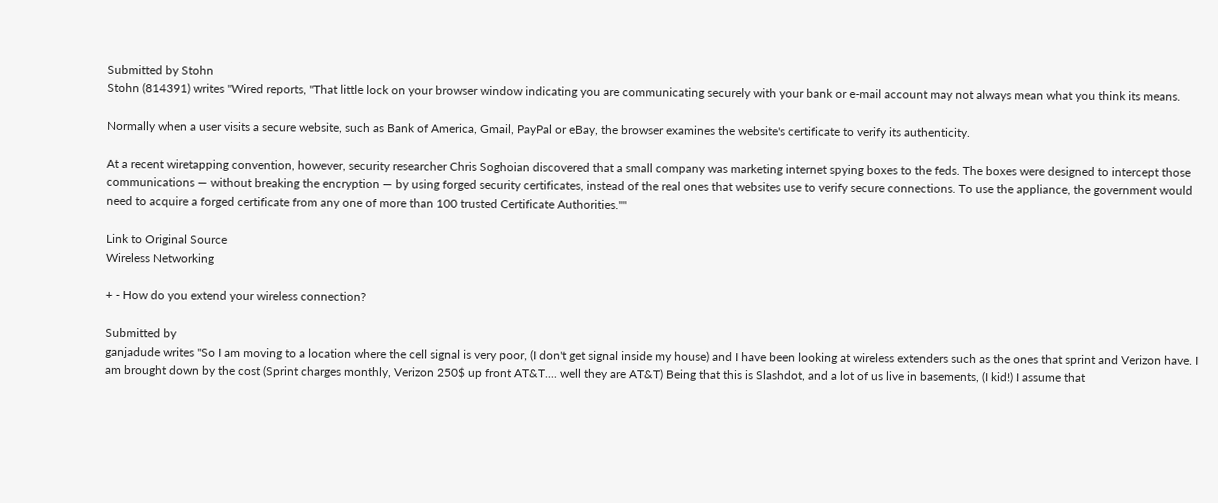Submitted by Stohn
Stohn (814391) writes "Wired reports, "That little lock on your browser window indicating you are communicating securely with your bank or e-mail account may not always mean what you think its means.

Normally when a user visits a secure website, such as Bank of America, Gmail, PayPal or eBay, the browser examines the website's certificate to verify its authenticity.

At a recent wiretapping convention, however, security researcher Chris Soghoian discovered that a small company was marketing internet spying boxes to the feds. The boxes were designed to intercept those communications — without breaking the encryption — by using forged security certificates, instead of the real ones that websites use to verify secure connections. To use the appliance, the government would need to acquire a forged certificate from any one of more than 100 trusted Certificate Authorities.""

Link to Original Source
Wireless Networking

+ - How do you extend your wireless connection?

Submitted by
ganjadude writes "So I am moving to a location where the cell signal is very poor, (I don't get signal inside my house) and I have been looking at wireless extenders such as the ones that sprint and Verizon have. I am brought down by the cost (Sprint charges monthly, Verizon 250$ up front AT&T.... well they are AT&T) Being that this is Slashdot, and a lot of us live in basements, (I kid!) I assume that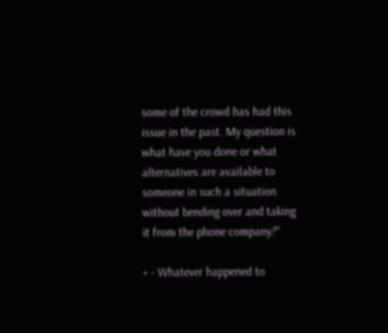some of the crowd has had this issue in the past. My question is what have you done or what alternatives are available to someone in such a situation without bending over and taking it from the phone company?"

+ - Whatever happened to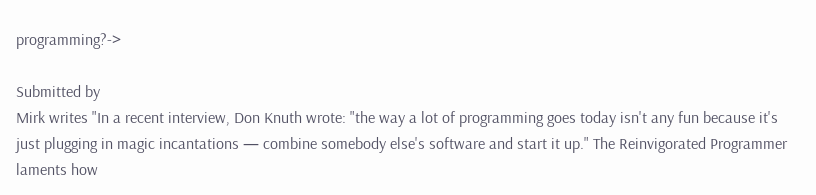programming?->

Submitted by
Mirk writes "In a recent interview, Don Knuth wrote: "the way a lot of programming goes today isn't any fun because it's just plugging in magic incantations — combine somebody else's software and start it up." The Reinvigorated Programmer laments how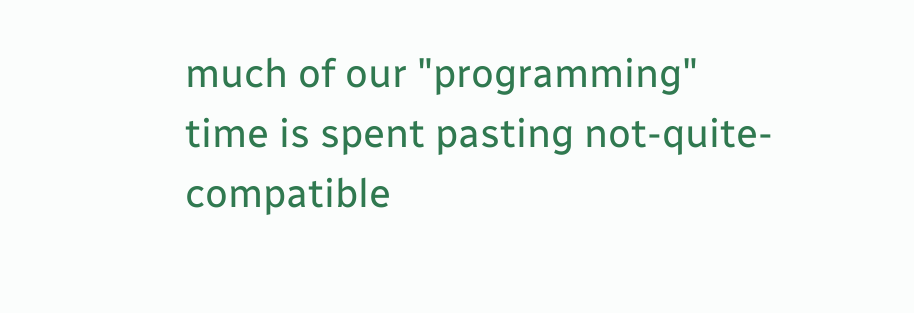much of our "programming" time is spent pasting not-quite-compatible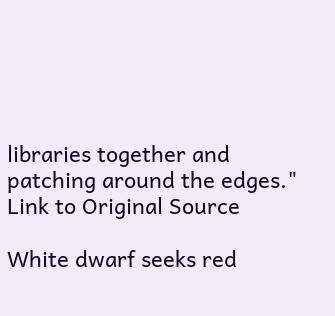libraries together and patching around the edges."
Link to Original Source

White dwarf seeks red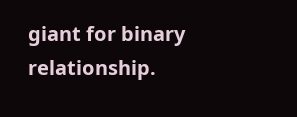giant for binary relationship.